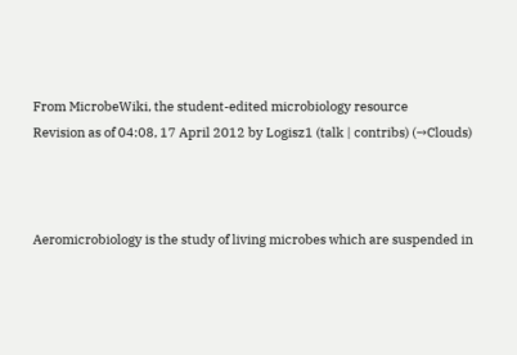From MicrobeWiki, the student-edited microbiology resource
Revision as of 04:08, 17 April 2012 by Logisz1 (talk | contribs) (→Clouds)



Aeromicrobiology is the study of living microbes which are suspended in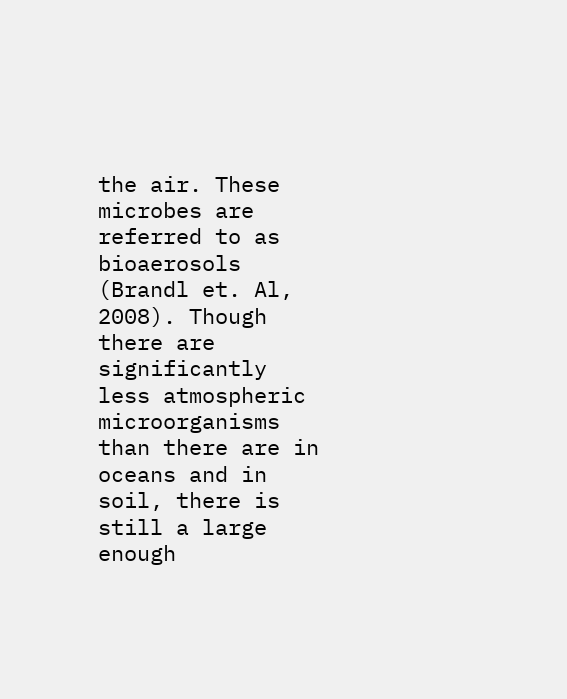the air. These microbes are referred to as bioaerosols (Brandl et. Al, 2008). Though there are significantly less atmospheric microorganisms than there are in oceans and in soil, there is still a large enough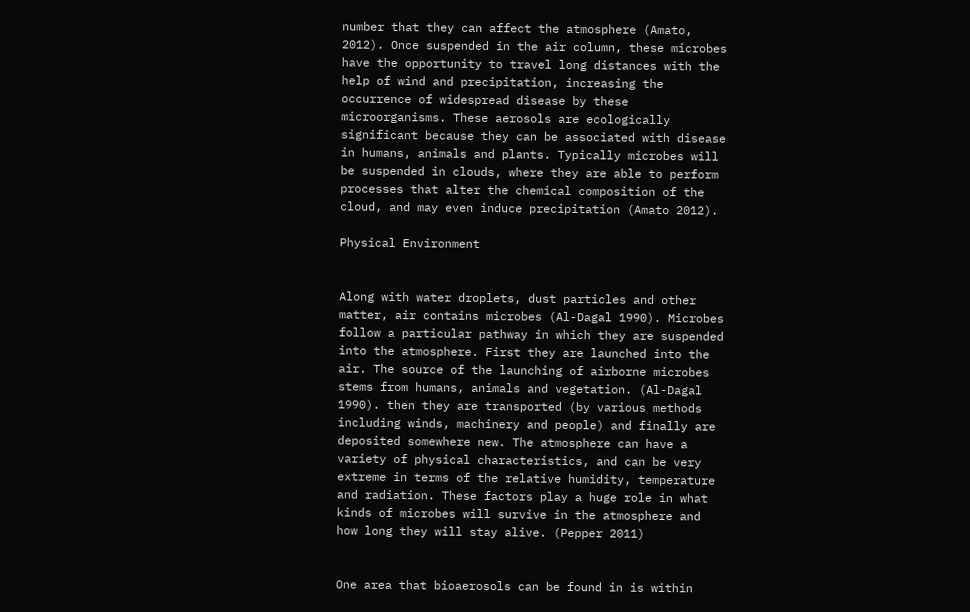number that they can affect the atmosphere (Amato, 2012). Once suspended in the air column, these microbes have the opportunity to travel long distances with the help of wind and precipitation, increasing the occurrence of widespread disease by these microorganisms. These aerosols are ecologically significant because they can be associated with disease in humans, animals and plants. Typically microbes will be suspended in clouds, where they are able to perform processes that alter the chemical composition of the cloud, and may even induce precipitation (Amato 2012).

Physical Environment


Along with water droplets, dust particles and other matter, air contains microbes (Al-Dagal 1990). Microbes follow a particular pathway in which they are suspended into the atmosphere. First they are launched into the air. The source of the launching of airborne microbes stems from humans, animals and vegetation. (Al-Dagal 1990). then they are transported (by various methods including winds, machinery and people) and finally are deposited somewhere new. The atmosphere can have a variety of physical characteristics, and can be very extreme in terms of the relative humidity, temperature and radiation. These factors play a huge role in what kinds of microbes will survive in the atmosphere and how long they will stay alive. (Pepper 2011)


One area that bioaerosols can be found in is within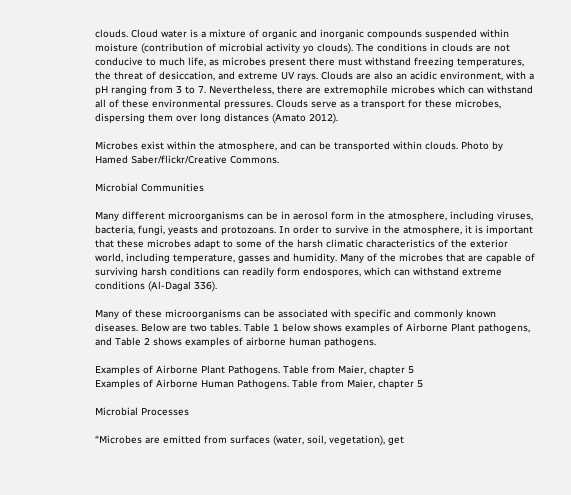clouds. Cloud water is a mixture of organic and inorganic compounds suspended within moisture (contribution of microbial activity yo clouds). The conditions in clouds are not conducive to much life, as microbes present there must withstand freezing temperatures, the threat of desiccation, and extreme UV rays. Clouds are also an acidic environment, with a pH ranging from 3 to 7. Nevertheless, there are extremophile microbes which can withstand all of these environmental pressures. Clouds serve as a transport for these microbes, dispersing them over long distances (Amato 2012).

Microbes exist within the atmosphere, and can be transported within clouds. Photo by Hamed Saber/flickr/Creative Commons.

Microbial Communities

Many different microorganisms can be in aerosol form in the atmosphere, including viruses, bacteria, fungi, yeasts and protozoans. In order to survive in the atmosphere, it is important that these microbes adapt to some of the harsh climatic characteristics of the exterior world, including temperature, gasses and humidity. Many of the microbes that are capable of surviving harsh conditions can readily form endospores, which can withstand extreme conditions (Al-Dagal 336).

Many of these microorganisms can be associated with specific and commonly known diseases. Below are two tables. Table 1 below shows examples of Airborne Plant pathogens, and Table 2 shows examples of airborne human pathogens.

Examples of Airborne Plant Pathogens. Table from Maier, chapter 5
Examples of Airborne Human Pathogens. Table from Maier, chapter 5

Microbial Processes

“Microbes are emitted from surfaces (water, soil, vegetation), get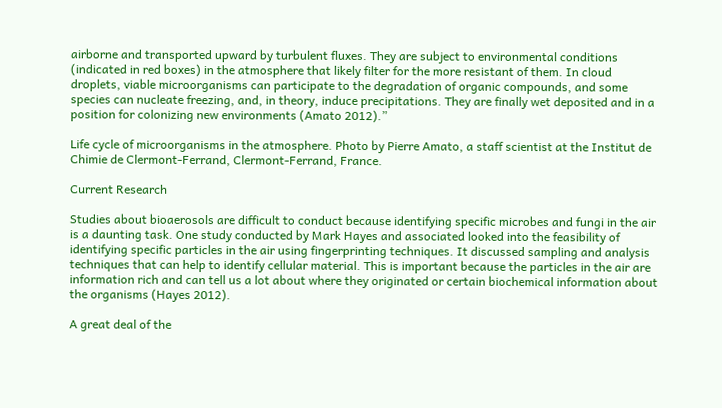airborne and transported upward by turbulent fluxes. They are subject to environmental conditions (indicated in red boxes) in the atmosphere that likely filter for the more resistant of them. In cloud droplets, viable microorganisms can participate to the degradation of organic compounds, and some species can nucleate freezing, and, in theory, induce precipitations. They are finally wet deposited and in a position for colonizing new environments (Amato 2012).”

Life cycle of microorganisms in the atmosphere. Photo by Pierre Amato, a staff scientist at the Institut de Chimie de Clermont-Ferrand, Clermont-Ferrand, France.

Current Research

Studies about bioaerosols are difficult to conduct because identifying specific microbes and fungi in the air is a daunting task. One study conducted by Mark Hayes and associated looked into the feasibility of identifying specific particles in the air using fingerprinting techniques. It discussed sampling and analysis techniques that can help to identify cellular material. This is important because the particles in the air are information rich and can tell us a lot about where they originated or certain biochemical information about the organisms (Hayes 2012).

A great deal of the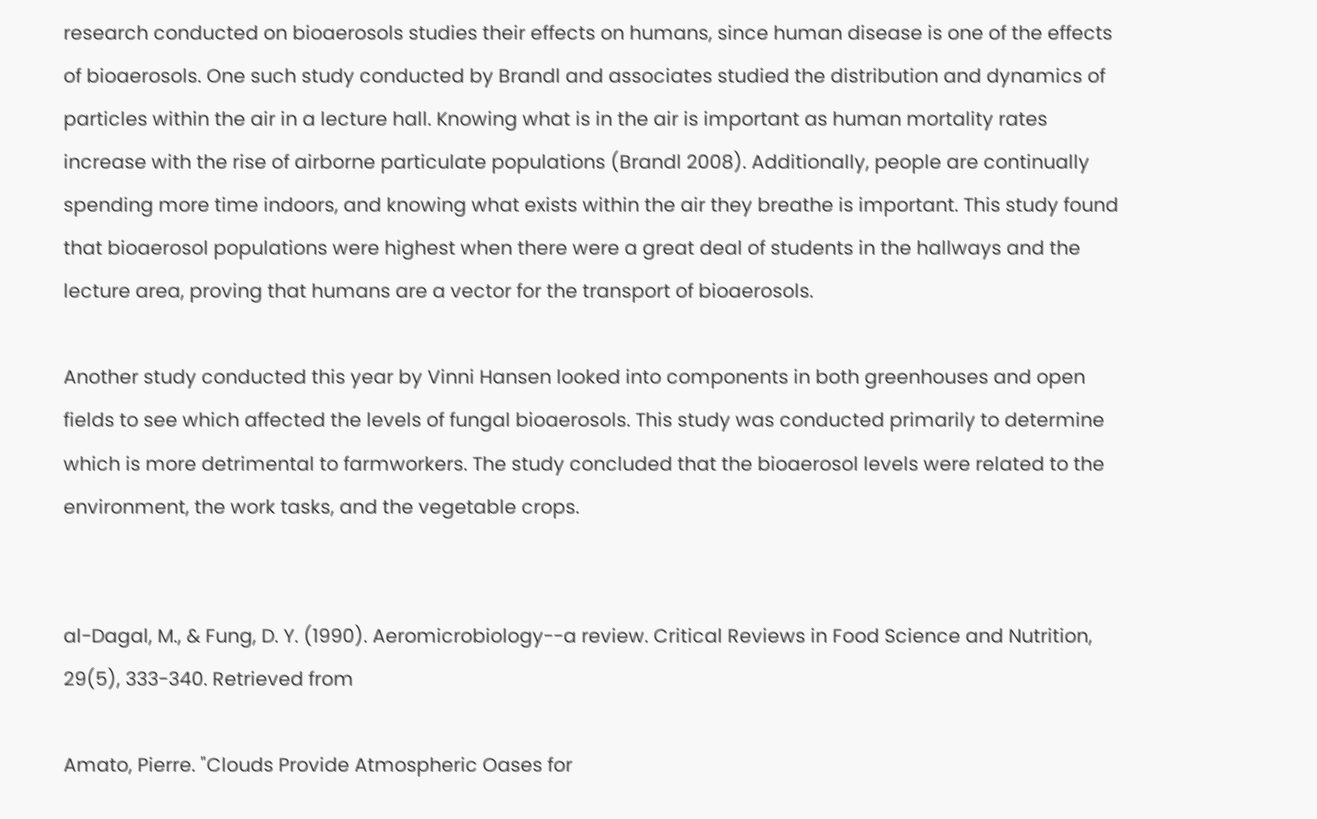research conducted on bioaerosols studies their effects on humans, since human disease is one of the effects of bioaerosols. One such study conducted by Brandl and associates studied the distribution and dynamics of particles within the air in a lecture hall. Knowing what is in the air is important as human mortality rates increase with the rise of airborne particulate populations (Brandl 2008). Additionally, people are continually spending more time indoors, and knowing what exists within the air they breathe is important. This study found that bioaerosol populations were highest when there were a great deal of students in the hallways and the lecture area, proving that humans are a vector for the transport of bioaerosols.

Another study conducted this year by Vinni Hansen looked into components in both greenhouses and open fields to see which affected the levels of fungal bioaerosols. This study was conducted primarily to determine which is more detrimental to farmworkers. The study concluded that the bioaerosol levels were related to the environment, the work tasks, and the vegetable crops.


al-Dagal, M., & Fung, D. Y. (1990). Aeromicrobiology--a review. Critical Reviews in Food Science and Nutrition, 29(5), 333-340. Retrieved from

Amato, Pierre. "Clouds Provide Atmospheric Oases for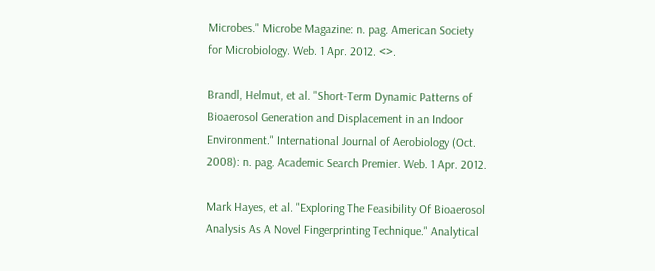Microbes." Microbe Magazine: n. pag. American Society for Microbiology. Web. 1 Apr. 2012. <>.

Brandl, Helmut, et al. "Short-Term Dynamic Patterns of Bioaerosol Generation and Displacement in an Indoor Environment." International Journal of Aerobiology (Oct. 2008): n. pag. Academic Search Premier. Web. 1 Apr. 2012.

Mark Hayes, et al. "Exploring The Feasibility Of Bioaerosol Analysis As A Novel Fingerprinting Technique." Analytical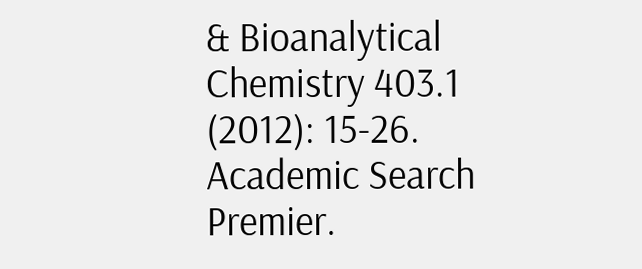& Bioanalytical Chemistry 403.1 (2012): 15-26. Academic Search Premier.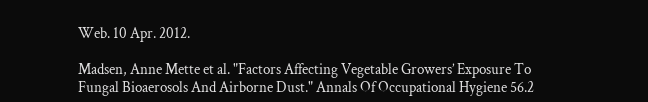Web. 10 Apr. 2012.

Madsen, Anne Mette et al. "Factors Affecting Vegetable Growers’ Exposure To Fungal Bioaerosols And Airborne Dust." Annals Of Occupational Hygiene 56.2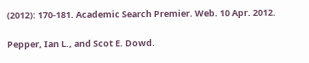(2012): 170-181. Academic Search Premier. Web. 10 Apr. 2012.

Pepper, Ian L., and Scot E. Dowd.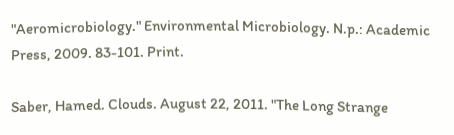"Aeromicrobiology." Environmental Microbiology. N.p.: Academic Press, 2009. 83-101. Print.

Saber, Hamed. Clouds. August 22, 2011. "The Long Strange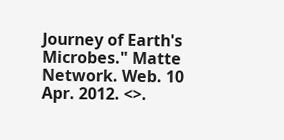Journey of Earth's Microbes." Matte Network. Web. 10 Apr. 2012. <>.